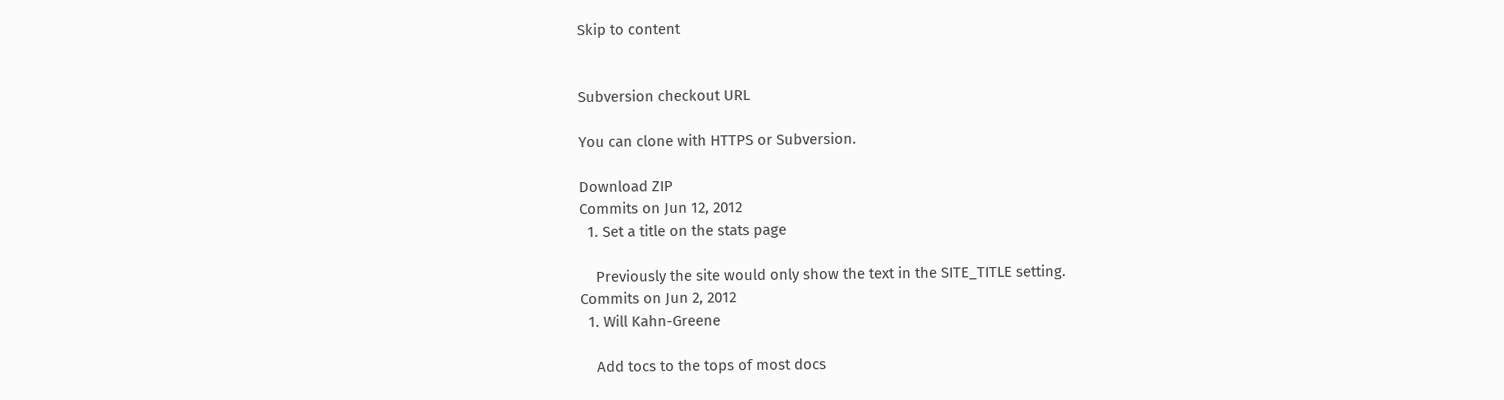Skip to content


Subversion checkout URL

You can clone with HTTPS or Subversion.

Download ZIP
Commits on Jun 12, 2012
  1. Set a title on the stats page

    Previously the site would only show the text in the SITE_TITLE setting.
Commits on Jun 2, 2012
  1. Will Kahn-Greene

    Add tocs to the tops of most docs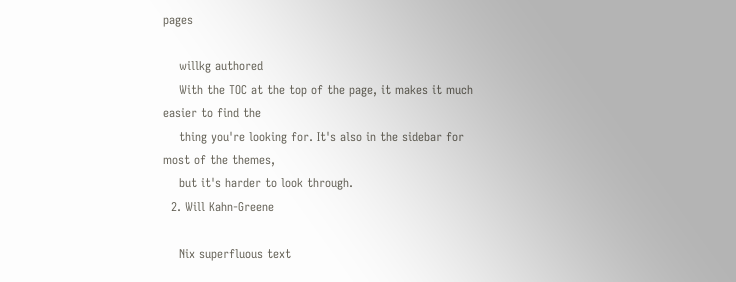pages

    willkg authored
    With the TOC at the top of the page, it makes it much easier to find the
    thing you're looking for. It's also in the sidebar for most of the themes,
    but it's harder to look through.
  2. Will Kahn-Greene

    Nix superfluous text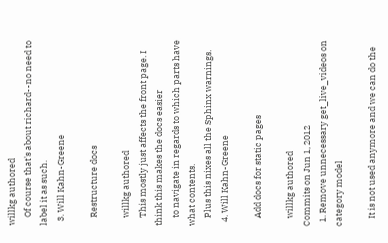willkg authored
    Of course that's about richard--no need to label it as such.
  3. Will Kahn-Greene

    Restructure docs

    willkg authored
    This mostly just affects the front page. I think this makes the docs easier
    to navigate in regards to which parts have what contents.
    Plus this nixes all the Sphinx warnings.
  4. Will Kahn-Greene

    Add docs for static pages

    willkg authored
Commits on Jun 1, 2012
  1. Remove unnecessary get_live_videos on category model

    It is not used anymore and we can do the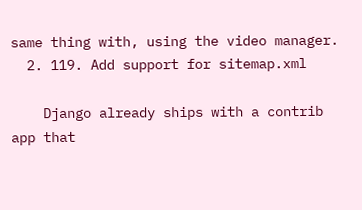same thing with, using the video manager.
  2. 119. Add support for sitemap.xml

    Django already ships with a contrib app that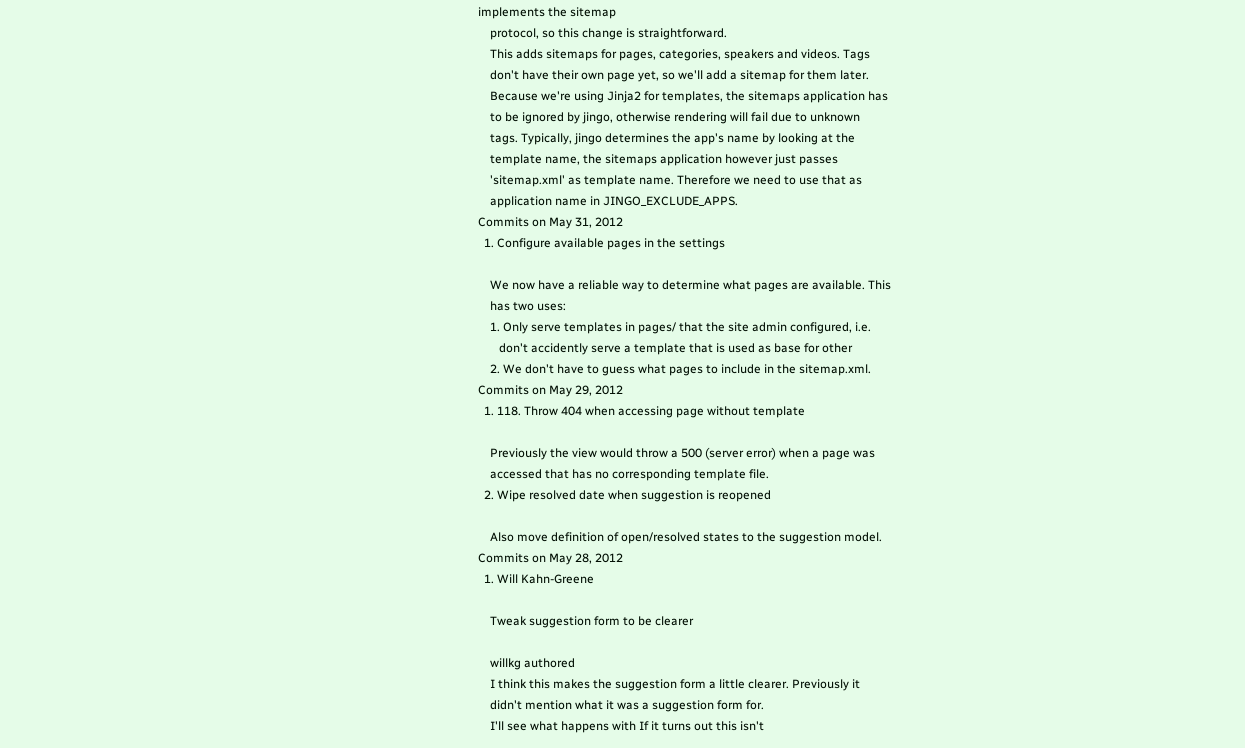implements the sitemap
    protocol, so this change is straightforward.
    This adds sitemaps for pages, categories, speakers and videos. Tags
    don't have their own page yet, so we'll add a sitemap for them later.
    Because we're using Jinja2 for templates, the sitemaps application has
    to be ignored by jingo, otherwise rendering will fail due to unknown
    tags. Typically, jingo determines the app's name by looking at the
    template name, the sitemaps application however just passes
    'sitemap.xml' as template name. Therefore we need to use that as
    application name in JINGO_EXCLUDE_APPS.
Commits on May 31, 2012
  1. Configure available pages in the settings

    We now have a reliable way to determine what pages are available. This
    has two uses:
    1. Only serve templates in pages/ that the site admin configured, i.e.
       don't accidently serve a template that is used as base for other
    2. We don't have to guess what pages to include in the sitemap.xml.
Commits on May 29, 2012
  1. 118. Throw 404 when accessing page without template

    Previously the view would throw a 500 (server error) when a page was
    accessed that has no corresponding template file.
  2. Wipe resolved date when suggestion is reopened

    Also move definition of open/resolved states to the suggestion model.
Commits on May 28, 2012
  1. Will Kahn-Greene

    Tweak suggestion form to be clearer

    willkg authored
    I think this makes the suggestion form a little clearer. Previously it
    didn't mention what it was a suggestion form for.
    I'll see what happens with If it turns out this isn't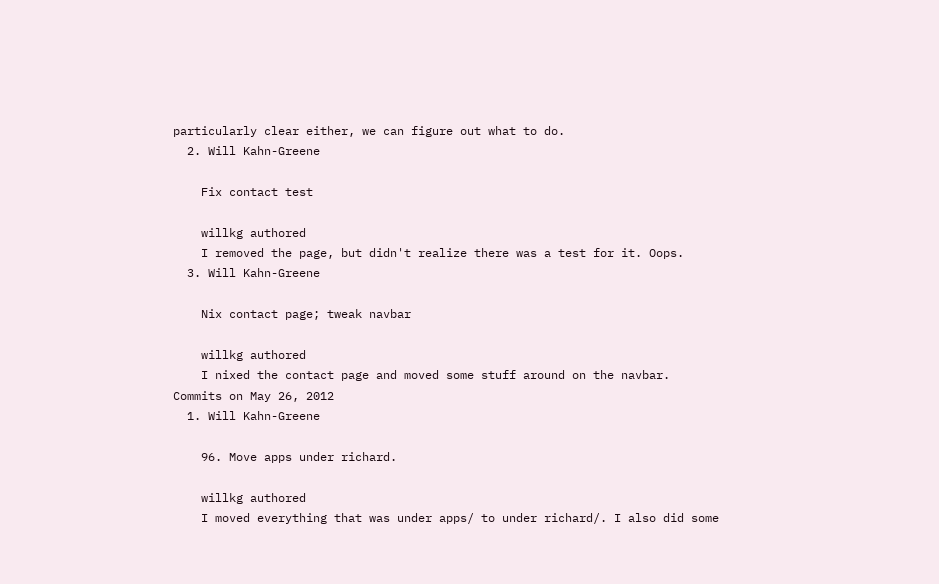particularly clear either, we can figure out what to do.
  2. Will Kahn-Greene

    Fix contact test

    willkg authored
    I removed the page, but didn't realize there was a test for it. Oops.
  3. Will Kahn-Greene

    Nix contact page; tweak navbar

    willkg authored
    I nixed the contact page and moved some stuff around on the navbar.
Commits on May 26, 2012
  1. Will Kahn-Greene

    96. Move apps under richard.

    willkg authored
    I moved everything that was under apps/ to under richard/. I also did some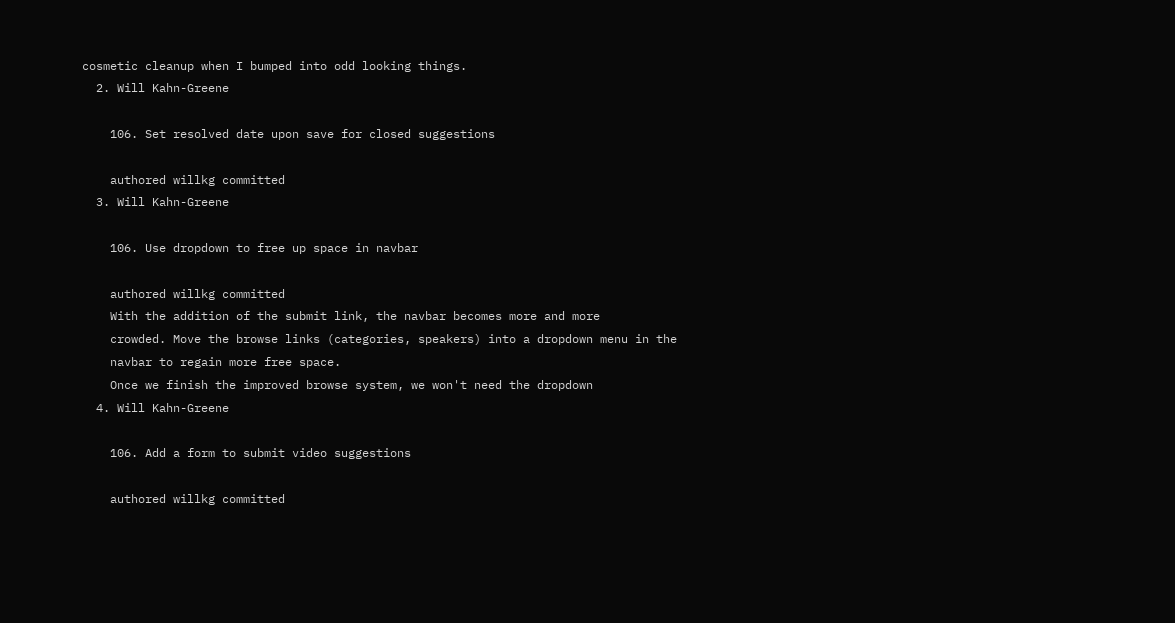cosmetic cleanup when I bumped into odd looking things.
  2. Will Kahn-Greene

    106. Set resolved date upon save for closed suggestions

    authored willkg committed
  3. Will Kahn-Greene

    106. Use dropdown to free up space in navbar

    authored willkg committed
    With the addition of the submit link, the navbar becomes more and more
    crowded. Move the browse links (categories, speakers) into a dropdown menu in the
    navbar to regain more free space.
    Once we finish the improved browse system, we won't need the dropdown
  4. Will Kahn-Greene

    106. Add a form to submit video suggestions

    authored willkg committed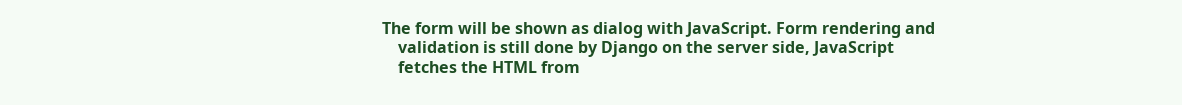The form will be shown as dialog with JavaScript. Form rendering and
    validation is still done by Django on the server side, JavaScript
    fetches the HTML from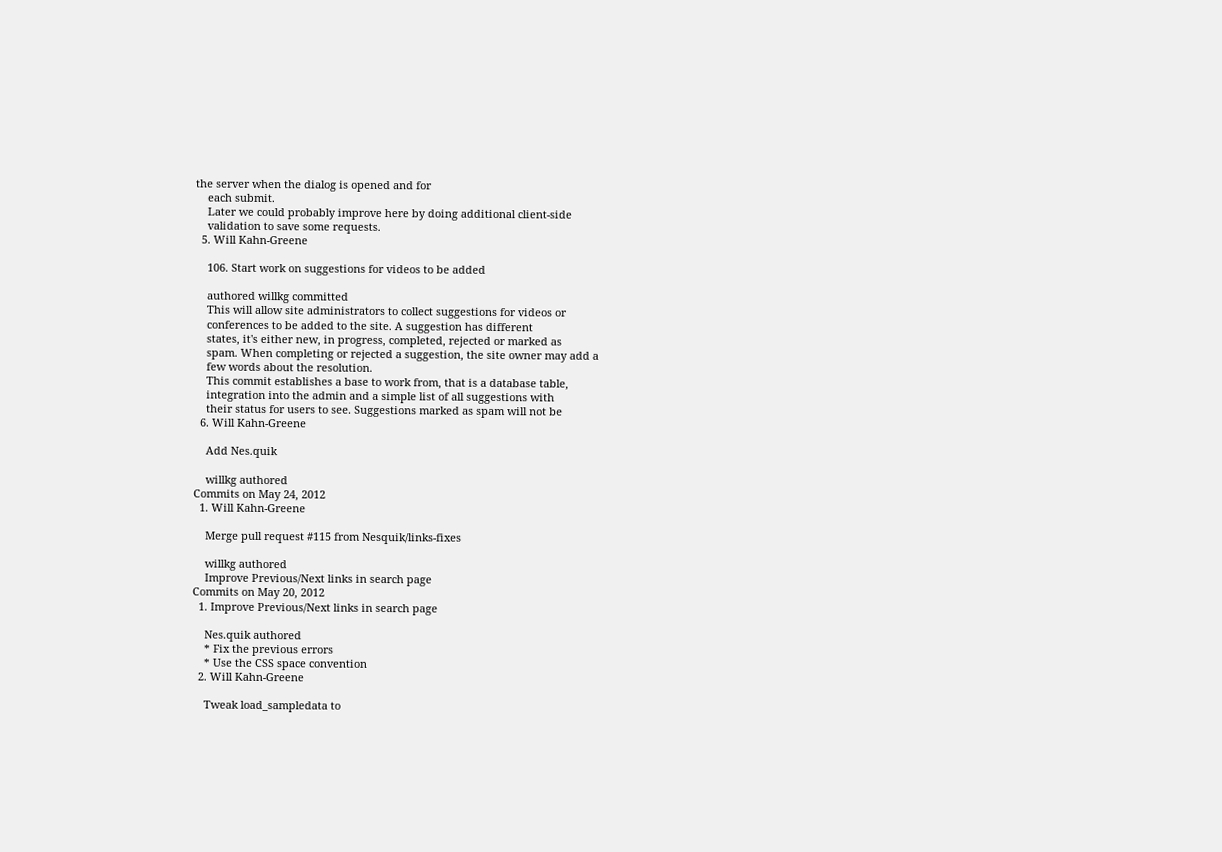the server when the dialog is opened and for
    each submit.
    Later we could probably improve here by doing additional client-side
    validation to save some requests.
  5. Will Kahn-Greene

    106. Start work on suggestions for videos to be added

    authored willkg committed
    This will allow site administrators to collect suggestions for videos or
    conferences to be added to the site. A suggestion has different
    states, it's either new, in progress, completed, rejected or marked as
    spam. When completing or rejected a suggestion, the site owner may add a
    few words about the resolution.
    This commit establishes a base to work from, that is a database table,
    integration into the admin and a simple list of all suggestions with
    their status for users to see. Suggestions marked as spam will not be
  6. Will Kahn-Greene

    Add Nes.quik

    willkg authored
Commits on May 24, 2012
  1. Will Kahn-Greene

    Merge pull request #115 from Nesquik/links-fixes

    willkg authored
    Improve Previous/Next links in search page
Commits on May 20, 2012
  1. Improve Previous/Next links in search page

    Nes.quik authored
    * Fix the previous errors
    * Use the CSS space convention
  2. Will Kahn-Greene

    Tweak load_sampledata to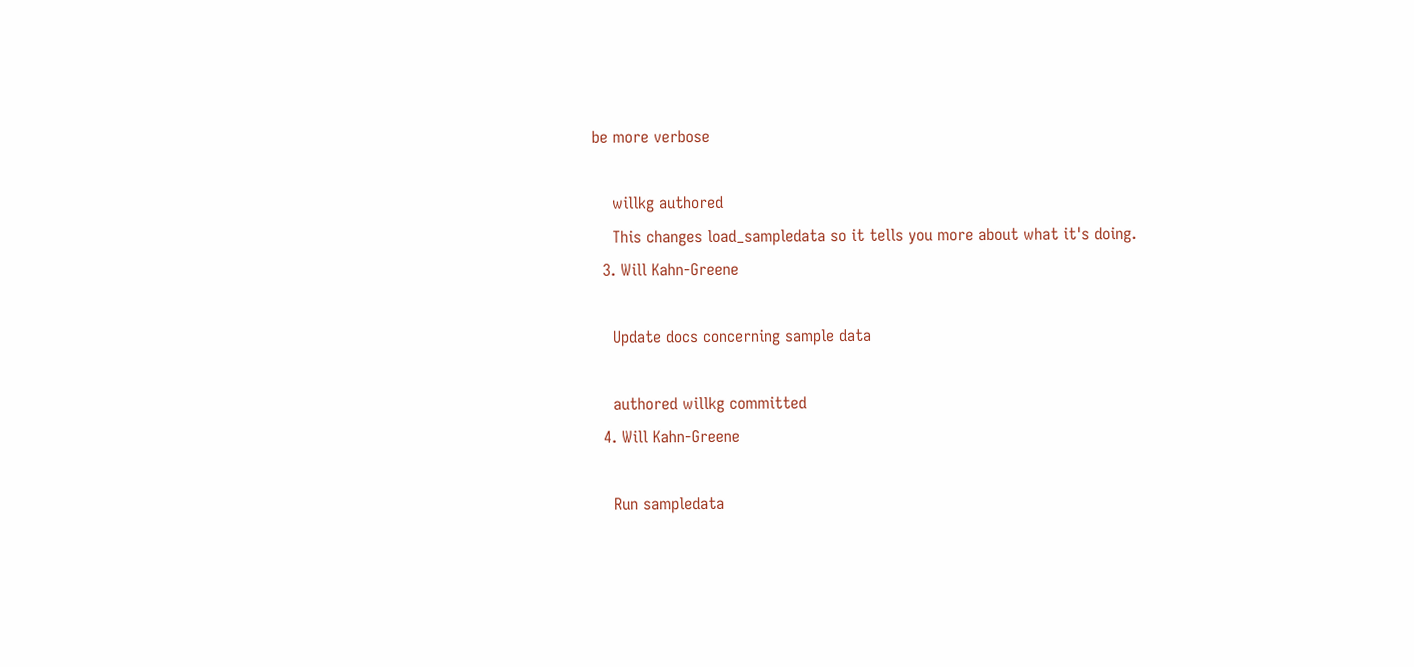be more verbose

    willkg authored
    This changes load_sampledata so it tells you more about what it's doing.
  3. Will Kahn-Greene

    Update docs concerning sample data

    authored willkg committed
  4. Will Kahn-Greene

    Run sampledata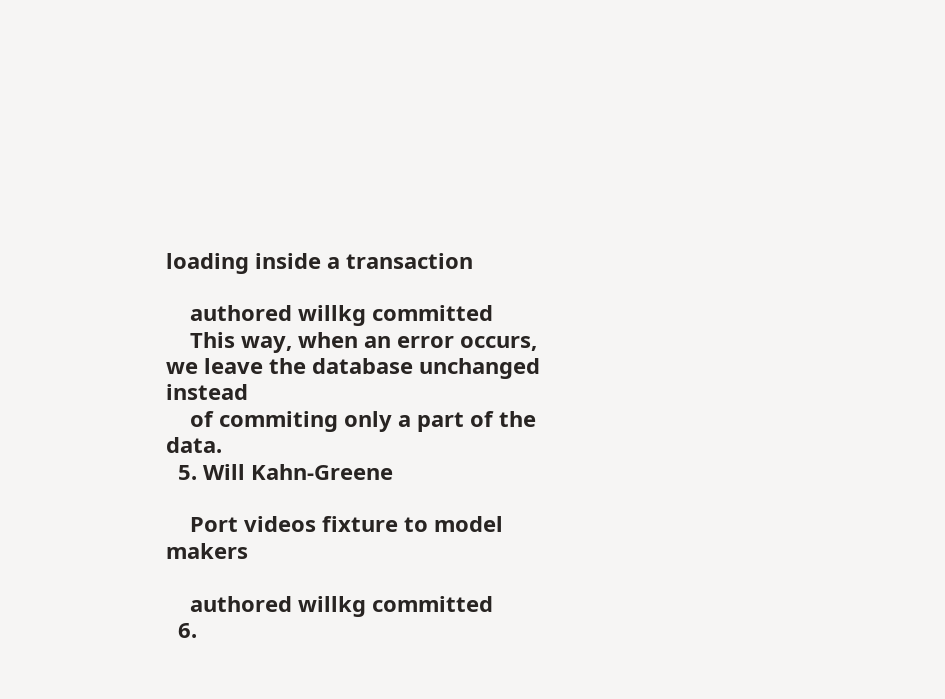loading inside a transaction

    authored willkg committed
    This way, when an error occurs, we leave the database unchanged instead
    of commiting only a part of the data.
  5. Will Kahn-Greene

    Port videos fixture to model makers

    authored willkg committed
  6.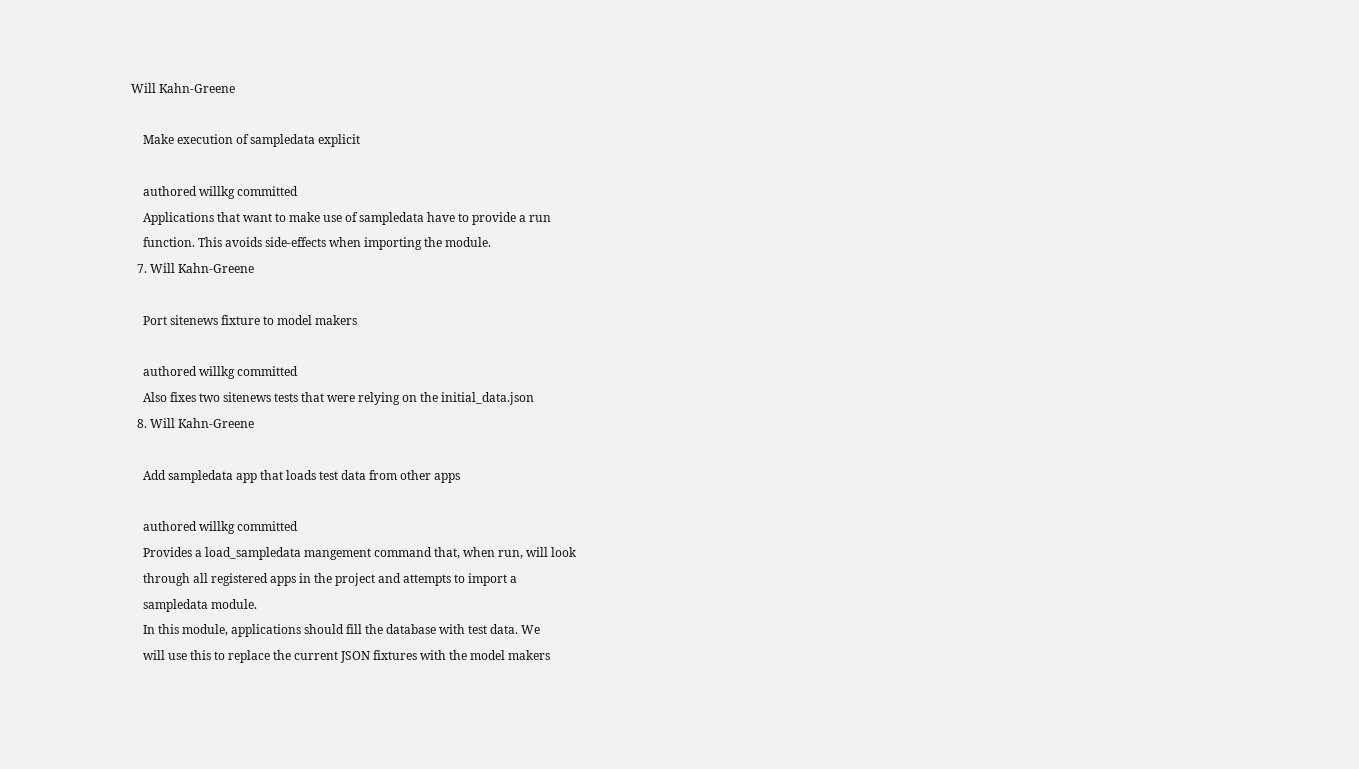Will Kahn-Greene

    Make execution of sampledata explicit

    authored willkg committed
    Applications that want to make use of sampledata have to provide a run
    function. This avoids side-effects when importing the module.
  7. Will Kahn-Greene

    Port sitenews fixture to model makers

    authored willkg committed
    Also fixes two sitenews tests that were relying on the initial_data.json
  8. Will Kahn-Greene

    Add sampledata app that loads test data from other apps

    authored willkg committed
    Provides a load_sampledata mangement command that, when run, will look
    through all registered apps in the project and attempts to import a
    sampledata module.
    In this module, applications should fill the database with test data. We
    will use this to replace the current JSON fixtures with the model makers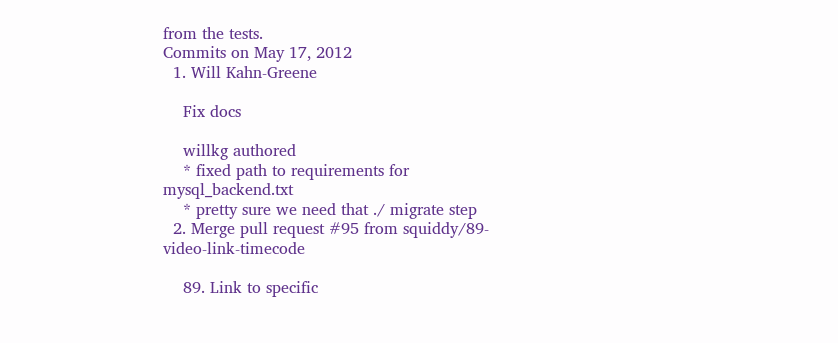from the tests.
Commits on May 17, 2012
  1. Will Kahn-Greene

    Fix docs

    willkg authored
    * fixed path to requirements for mysql_backend.txt
    * pretty sure we need that ./ migrate step
  2. Merge pull request #95 from squiddy/89-video-link-timecode

    89. Link to specific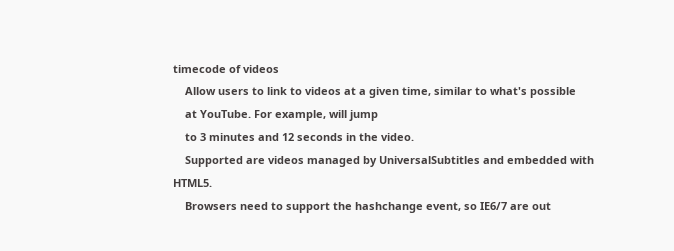timecode of videos
    Allow users to link to videos at a given time, similar to what's possible
    at YouTube. For example, will jump
    to 3 minutes and 12 seconds in the video.
    Supported are videos managed by UniversalSubtitles and embedded with HTML5.
    Browsers need to support the hashchange event, so IE6/7 are out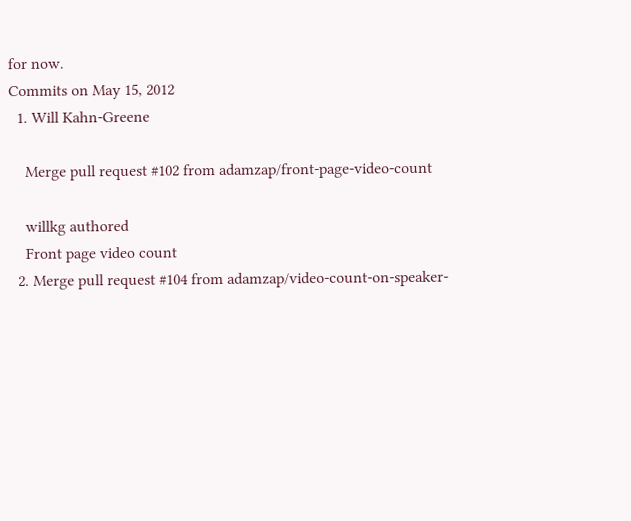for now.
Commits on May 15, 2012
  1. Will Kahn-Greene

    Merge pull request #102 from adamzap/front-page-video-count

    willkg authored
    Front page video count
  2. Merge pull request #104 from adamzap/video-count-on-speaker-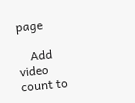page

    Add video count to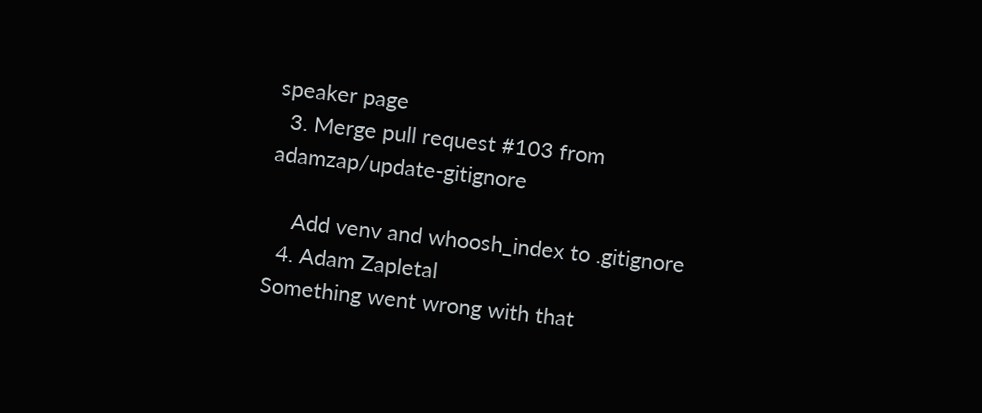speaker page
  3. Merge pull request #103 from adamzap/update-gitignore

    Add venv and whoosh_index to .gitignore
  4. Adam Zapletal
Something went wrong with that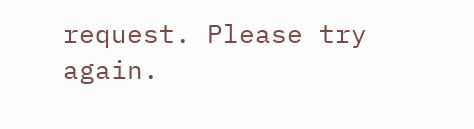request. Please try again.